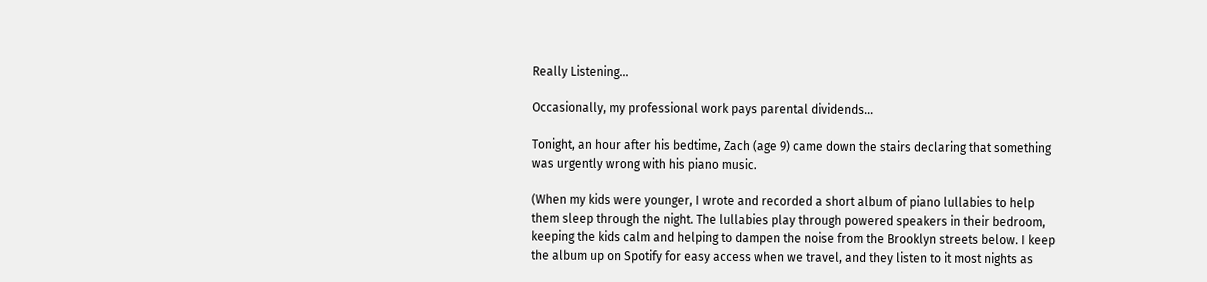Really Listening...

Occasionally, my professional work pays parental dividends...

Tonight, an hour after his bedtime, Zach (age 9) came down the stairs declaring that something was urgently wrong with his piano music.

(When my kids were younger, I wrote and recorded a short album of piano lullabies to help them sleep through the night. The lullabies play through powered speakers in their bedroom, keeping the kids calm and helping to dampen the noise from the Brooklyn streets below. I keep the album up on Spotify for easy access when we travel, and they listen to it most nights as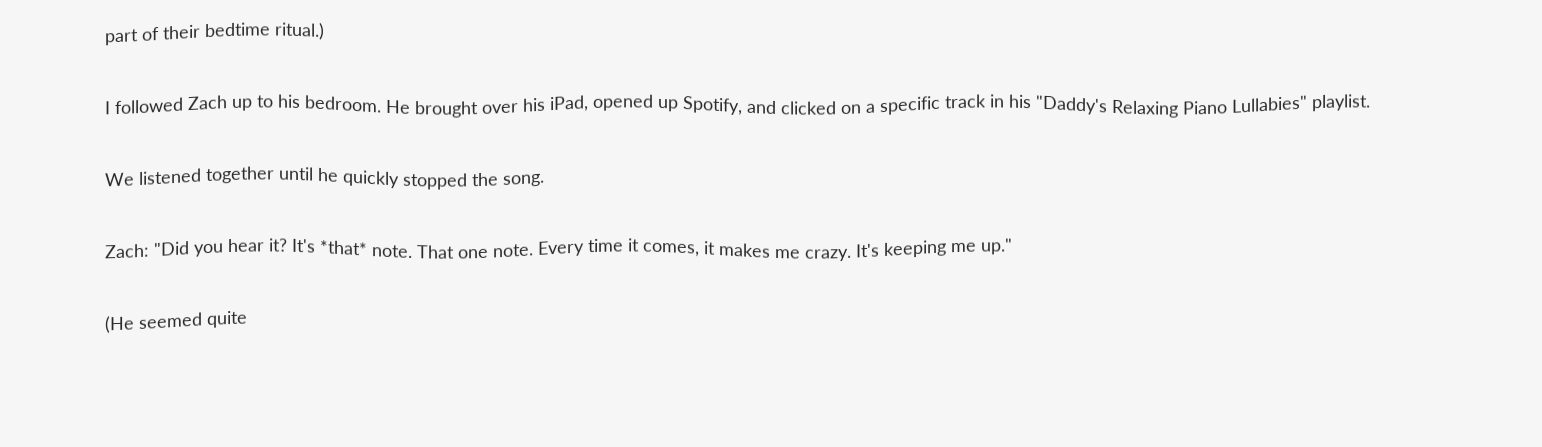part of their bedtime ritual.)

I followed Zach up to his bedroom. He brought over his iPad, opened up Spotify, and clicked on a specific track in his "Daddy's Relaxing Piano Lullabies" playlist.

We listened together until he quickly stopped the song.

Zach: "Did you hear it? It's *that* note. That one note. Every time it comes, it makes me crazy. It's keeping me up."

(He seemed quite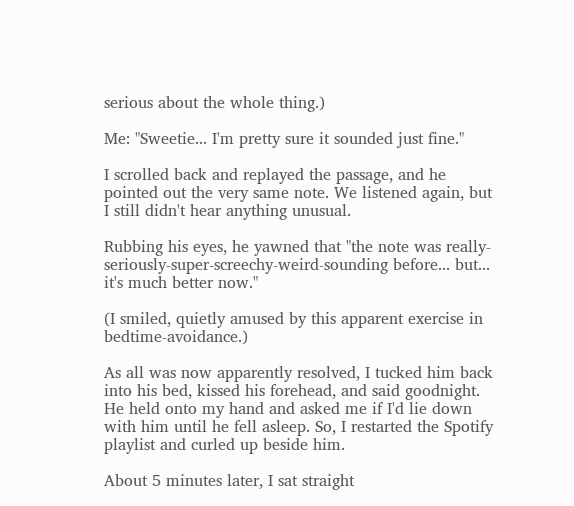serious about the whole thing.)

Me: "Sweetie... I'm pretty sure it sounded just fine."

I scrolled back and replayed the passage, and he pointed out the very same note. We listened again, but I still didn't hear anything unusual.

Rubbing his eyes, he yawned that "the note was really-seriously-super-screechy-weird-sounding before... but... it's much better now."

(I smiled, quietly amused by this apparent exercise in bedtime-avoidance.)

As all was now apparently resolved, I tucked him back into his bed, kissed his forehead, and said goodnight. He held onto my hand and asked me if I'd lie down with him until he fell asleep. So, I restarted the Spotify playlist and curled up beside him.

About 5 minutes later, I sat straight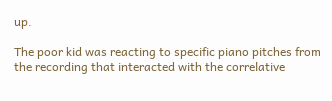up.

The poor kid was reacting to specific piano pitches from the recording that interacted with the correlative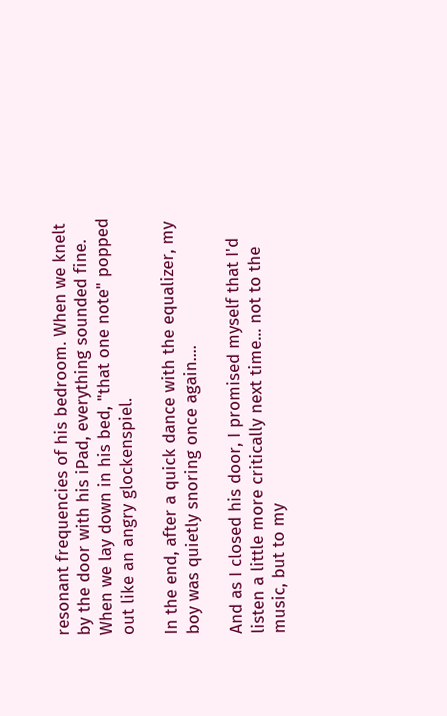resonant frequencies of his bedroom. When we knelt by the door with his iPad, everything sounded fine. When we lay down in his bed, "that one note" popped out like an angry glockenspiel.

In the end, after a quick dance with the equalizer, my boy was quietly snoring once again....

And as I closed his door, I promised myself that I'd listen a little more critically next time... not to the music, but to my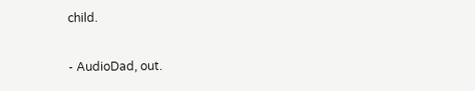child.

- AudioDad, out.